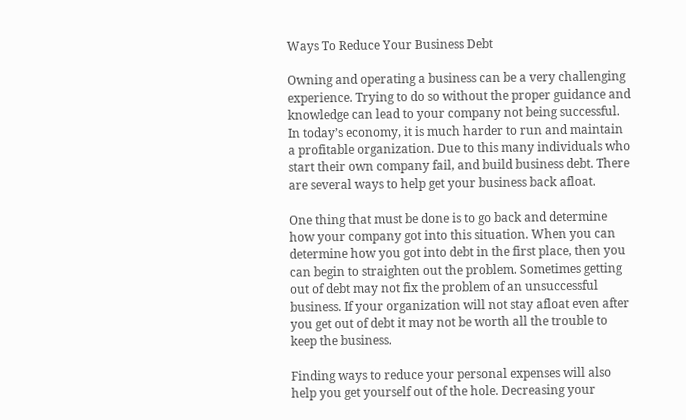Ways To Reduce Your Business Debt

Owning and operating a business can be a very challenging experience. Trying to do so without the proper guidance and knowledge can lead to your company not being successful. In today’s economy, it is much harder to run and maintain a profitable organization. Due to this many individuals who start their own company fail, and build business debt. There are several ways to help get your business back afloat.

One thing that must be done is to go back and determine how your company got into this situation. When you can determine how you got into debt in the first place, then you can begin to straighten out the problem. Sometimes getting out of debt may not fix the problem of an unsuccessful business. If your organization will not stay afloat even after you get out of debt it may not be worth all the trouble to keep the business.

Finding ways to reduce your personal expenses will also help you get yourself out of the hole. Decreasing your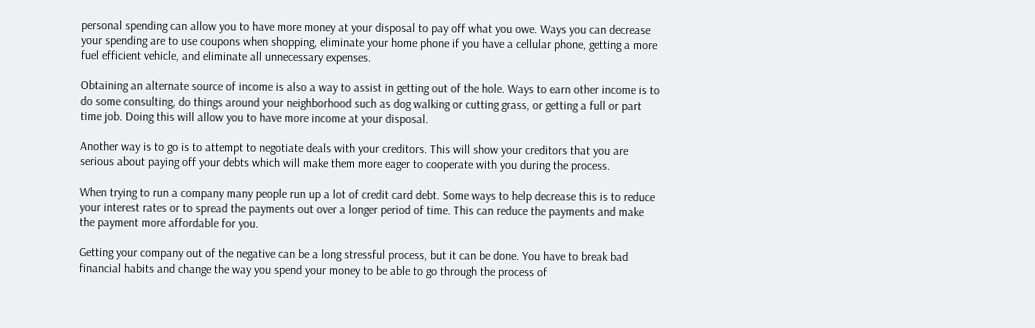personal spending can allow you to have more money at your disposal to pay off what you owe. Ways you can decrease your spending are to use coupons when shopping, eliminate your home phone if you have a cellular phone, getting a more fuel efficient vehicle, and eliminate all unnecessary expenses.

Obtaining an alternate source of income is also a way to assist in getting out of the hole. Ways to earn other income is to do some consulting, do things around your neighborhood such as dog walking or cutting grass, or getting a full or part time job. Doing this will allow you to have more income at your disposal.

Another way is to go is to attempt to negotiate deals with your creditors. This will show your creditors that you are serious about paying off your debts which will make them more eager to cooperate with you during the process.

When trying to run a company many people run up a lot of credit card debt. Some ways to help decrease this is to reduce your interest rates or to spread the payments out over a longer period of time. This can reduce the payments and make the payment more affordable for you.

Getting your company out of the negative can be a long stressful process, but it can be done. You have to break bad financial habits and change the way you spend your money to be able to go through the process of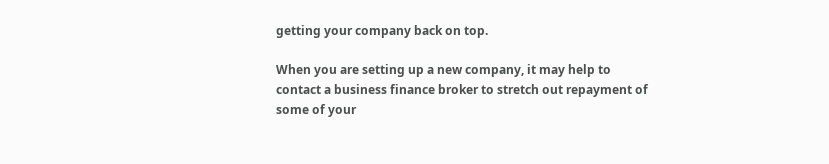getting your company back on top.

When you are setting up a new company, it may help to contact a business finance broker to stretch out repayment of some of your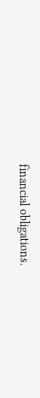financial obligations.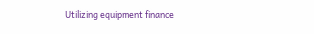Utilizing equipment finance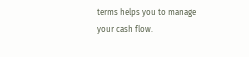terms helps you to manage your cash flow.